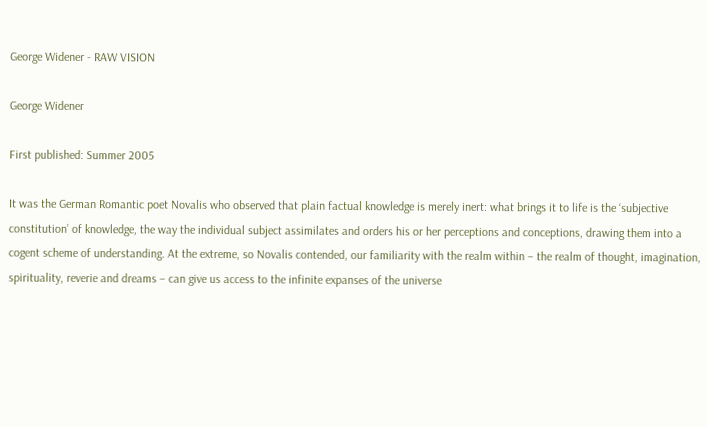George Widener - RAW VISION

George Widener

First published: Summer 2005

It was the German Romantic poet Novalis who observed that plain factual knowledge is merely inert: what brings it to life is the ‘subjective constitution’ of knowledge, the way the individual subject assimilates and orders his or her perceptions and conceptions, drawing them into a cogent scheme of understanding. At the extreme, so Novalis contended, our familiarity with the realm within – the realm of thought, imagination, spirituality, reverie and dreams – can give us access to the infinite expanses of the universe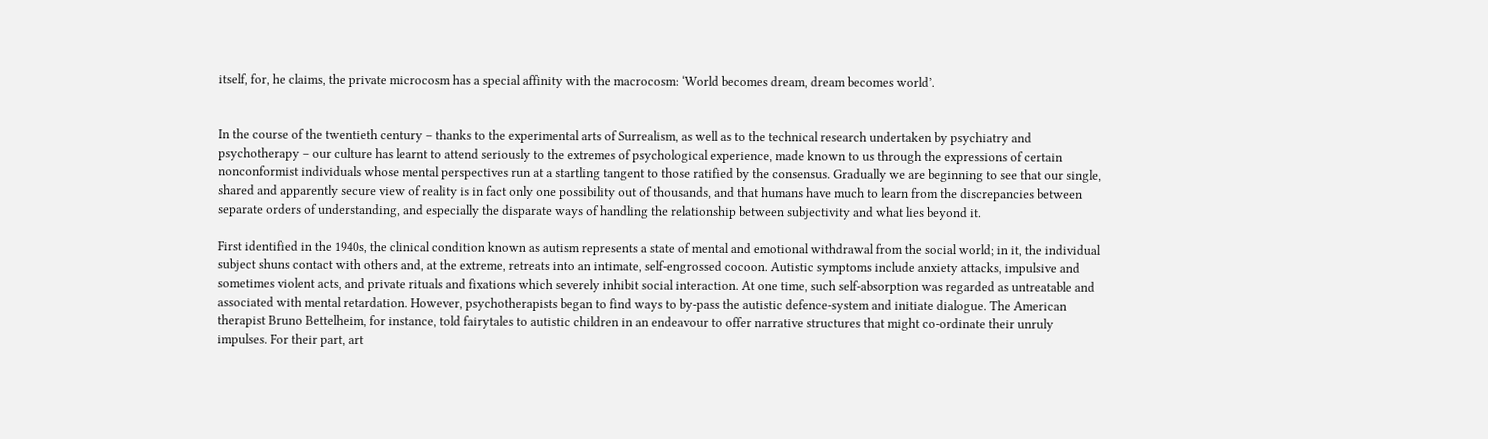itself, for, he claims, the private microcosm has a special affinity with the macrocosm: ‘World becomes dream, dream becomes world’.


In the course of the twentieth century – thanks to the experimental arts of Surrealism, as well as to the technical research undertaken by psychiatry and psychotherapy – our culture has learnt to attend seriously to the extremes of psychological experience, made known to us through the expressions of certain nonconformist individuals whose mental perspectives run at a startling tangent to those ratified by the consensus. Gradually we are beginning to see that our single, shared and apparently secure view of reality is in fact only one possibility out of thousands, and that humans have much to learn from the discrepancies between separate orders of understanding, and especially the disparate ways of handling the relationship between subjectivity and what lies beyond it.

First identified in the 1940s, the clinical condition known as autism represents a state of mental and emotional withdrawal from the social world; in it, the individual subject shuns contact with others and, at the extreme, retreats into an intimate, self-engrossed cocoon. Autistic symptoms include anxiety attacks, impulsive and sometimes violent acts, and private rituals and fixations which severely inhibit social interaction. At one time, such self-absorption was regarded as untreatable and associated with mental retardation. However, psychotherapists began to find ways to by-pass the autistic defence-system and initiate dialogue. The American therapist Bruno Bettelheim, for instance, told fairytales to autistic children in an endeavour to offer narrative structures that might co-ordinate their unruly impulses. For their part, art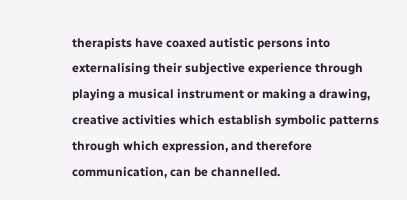therapists have coaxed autistic persons into externalising their subjective experience through playing a musical instrument or making a drawing, creative activities which establish symbolic patterns through which expression, and therefore communication, can be channelled.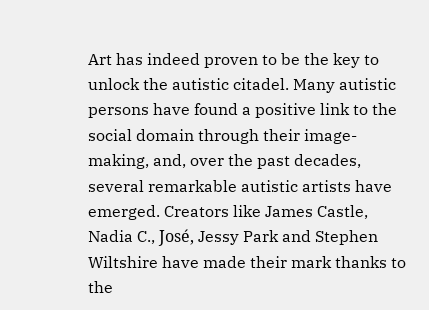Art has indeed proven to be the key to unlock the autistic citadel. Many autistic persons have found a positive link to the social domain through their image-making, and, over the past decades, several remarkable autistic artists have emerged. Creators like James Castle, Nadia C., José, Jessy Park and Stephen Wiltshire have made their mark thanks to the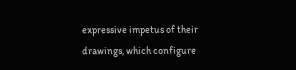expressive impetus of their drawings, which configure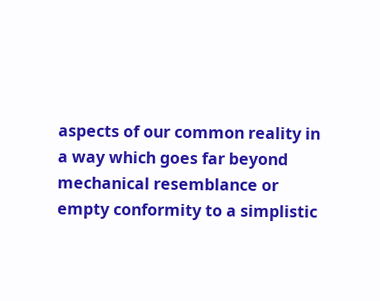aspects of our common reality in a way which goes far beyond mechanical resemblance or empty conformity to a simplistic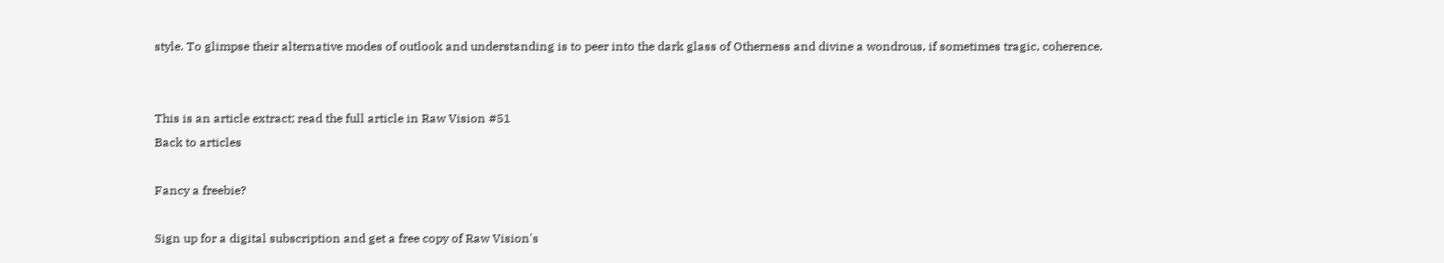style. To glimpse their alternative modes of outlook and understanding is to peer into the dark glass of Otherness and divine a wondrous, if sometimes tragic, coherence.


This is an article extract; read the full article in Raw Vision #51
Back to articles

Fancy a freebie?

Sign up for a digital subscription and get a free copy of Raw Vision's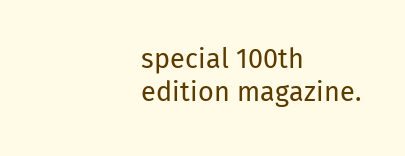special 100th edition magazine.